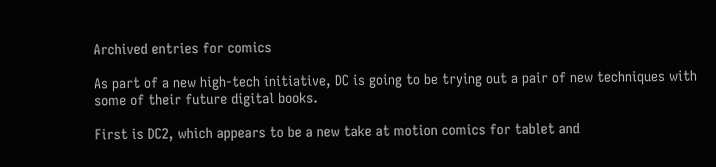Archived entries for comics

As part of a new high-tech initiative, DC is going to be trying out a pair of new techniques with some of their future digital books.

First is DC2, which appears to be a new take at motion comics for tablet and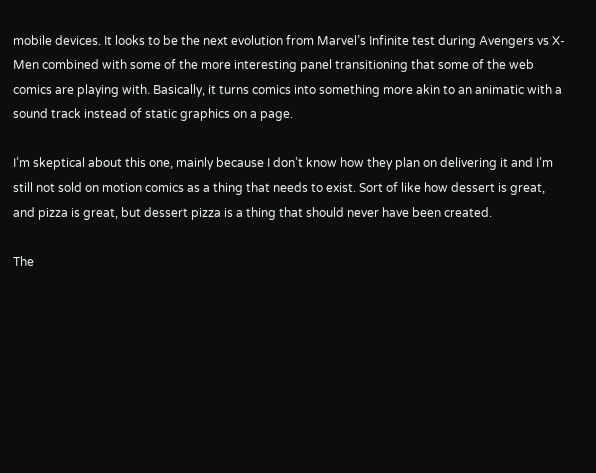mobile devices. It looks to be the next evolution from Marvel’s Infinite test during Avengers vs X-Men combined with some of the more interesting panel transitioning that some of the web comics are playing with. Basically, it turns comics into something more akin to an animatic with a sound track instead of static graphics on a page.

I’m skeptical about this one, mainly because I don’t know how they plan on delivering it and I’m still not sold on motion comics as a thing that needs to exist. Sort of like how dessert is great, and pizza is great, but dessert pizza is a thing that should never have been created.

The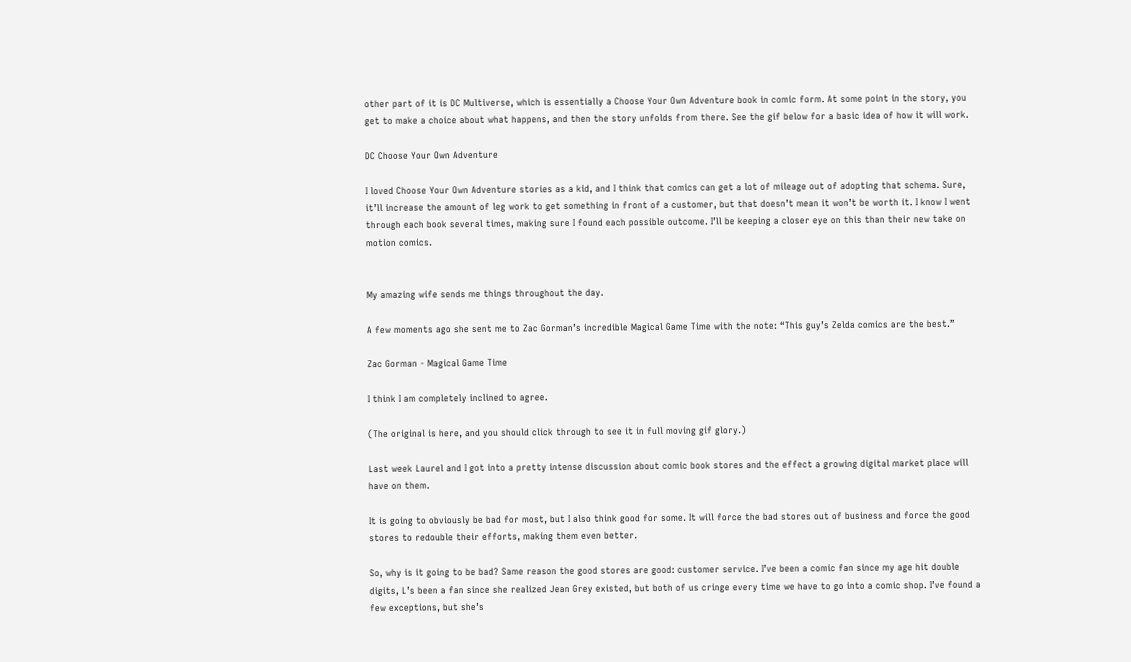other part of it is DC Multiverse, which is essentially a Choose Your Own Adventure book in comic form. At some point in the story, you get to make a choice about what happens, and then the story unfolds from there. See the gif below for a basic idea of how it will work.

DC Choose Your Own Adventure

I loved Choose Your Own Adventure stories as a kid, and I think that comics can get a lot of mileage out of adopting that schema. Sure, it’ll increase the amount of leg work to get something in front of a customer, but that doesn’t mean it won’t be worth it. I know I went through each book several times, making sure I found each possible outcome. I’ll be keeping a closer eye on this than their new take on motion comics.


My amazing wife sends me things throughout the day.

A few moments ago she sent me to Zac Gorman’s incredible Magical Game Time with the note: “This guy’s Zelda comics are the best.”

Zac Gorman - Magical Game Time

I think I am completely inclined to agree.

(The original is here, and you should click through to see it in full moving gif glory.)

Last week Laurel and I got into a pretty intense discussion about comic book stores and the effect a growing digital market place will have on them.

It is going to obviously be bad for most, but I also think good for some. It will force the bad stores out of business and force the good stores to redouble their efforts, making them even better.

So, why is it going to be bad? Same reason the good stores are good: customer service. I’ve been a comic fan since my age hit double digits, L’s been a fan since she realized Jean Grey existed, but both of us cringe every time we have to go into a comic shop. I’ve found a few exceptions, but she’s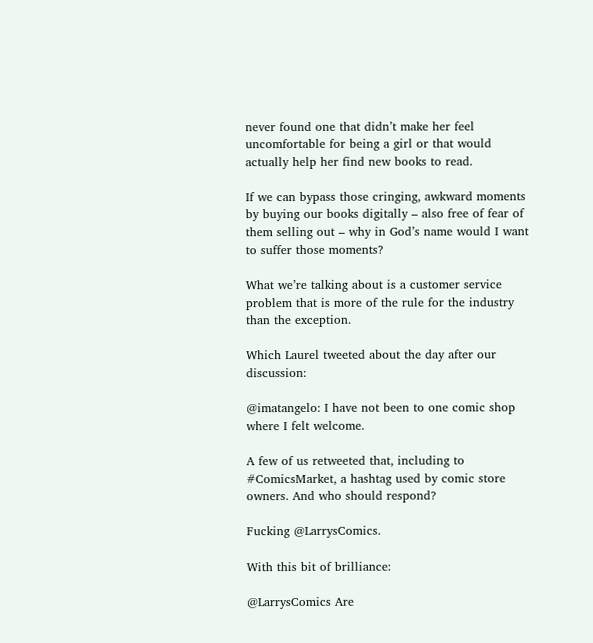never found one that didn’t make her feel uncomfortable for being a girl or that would actually help her find new books to read.

If we can bypass those cringing, awkward moments by buying our books digitally – also free of fear of them selling out – why in God’s name would I want to suffer those moments?

What we’re talking about is a customer service problem that is more of the rule for the industry than the exception.

Which Laurel tweeted about the day after our discussion:

@imatangelo: I have not been to one comic shop where I felt welcome.

A few of us retweeted that, including to #ComicsMarket, a hashtag used by comic store owners. And who should respond?

Fucking @LarrysComics.

With this bit of brilliance:

@LarrysComics Are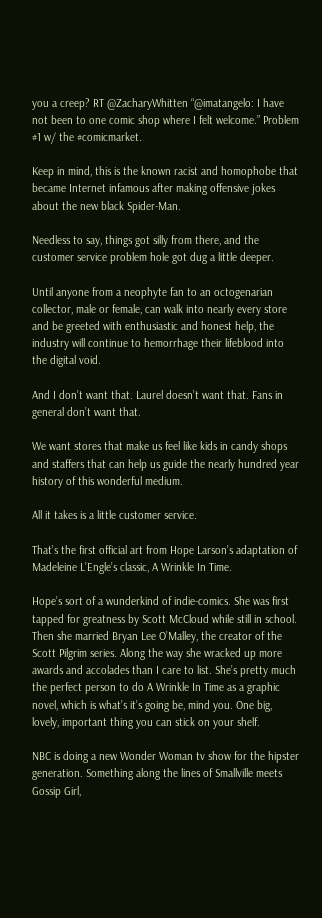you a creep? RT @ZacharyWhitten “@imatangelo: I have not been to one comic shop where I felt welcome.” Problem #1 w/ the #comicmarket.

Keep in mind, this is the known racist and homophobe that became Internet infamous after making offensive jokes about the new black Spider-Man.

Needless to say, things got silly from there, and the customer service problem hole got dug a little deeper.

Until anyone from a neophyte fan to an octogenarian collector, male or female, can walk into nearly every store and be greeted with enthusiastic and honest help, the industry will continue to hemorrhage their lifeblood into the digital void.

And I don’t want that. Laurel doesn’t want that. Fans in general don’t want that.

We want stores that make us feel like kids in candy shops and staffers that can help us guide the nearly hundred year history of this wonderful medium.

All it takes is a little customer service.

That’s the first official art from Hope Larson’s adaptation of Madeleine L’Engle’s classic, A Wrinkle In Time.

Hope’s sort of a wunderkind of indie-comics. She was first tapped for greatness by Scott McCloud while still in school. Then she married Bryan Lee O’Malley, the creator of the Scott Pilgrim series. Along the way she wracked up more awards and accolades than I care to list. She’s pretty much the perfect person to do A Wrinkle In Time as a graphic novel, which is what’s it’s going be, mind you. One big, lovely, important thing you can stick on your shelf.

NBC is doing a new Wonder Woman tv show for the hipster generation. Something along the lines of Smallville meets Gossip Girl,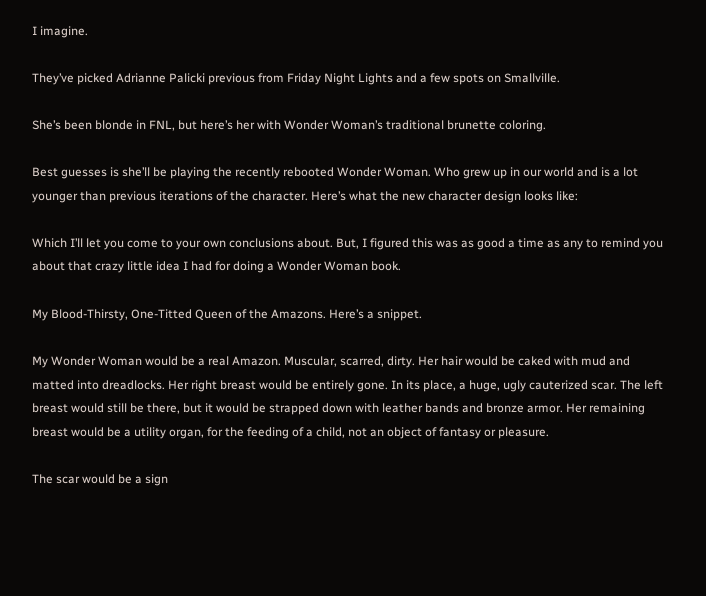I imagine.

They’ve picked Adrianne Palicki previous from Friday Night Lights and a few spots on Smallville.

She’s been blonde in FNL, but here’s her with Wonder Woman’s traditional brunette coloring.

Best guesses is she’ll be playing the recently rebooted Wonder Woman. Who grew up in our world and is a lot younger than previous iterations of the character. Here’s what the new character design looks like:

Which I’ll let you come to your own conclusions about. But, I figured this was as good a time as any to remind you about that crazy little idea I had for doing a Wonder Woman book.

My Blood-Thirsty, One-Titted Queen of the Amazons. Here’s a snippet.

My Wonder Woman would be a real Amazon. Muscular, scarred, dirty. Her hair would be caked with mud and matted into dreadlocks. Her right breast would be entirely gone. In its place, a huge, ugly cauterized scar. The left breast would still be there, but it would be strapped down with leather bands and bronze armor. Her remaining breast would be a utility organ, for the feeding of a child, not an object of fantasy or pleasure.

The scar would be a sign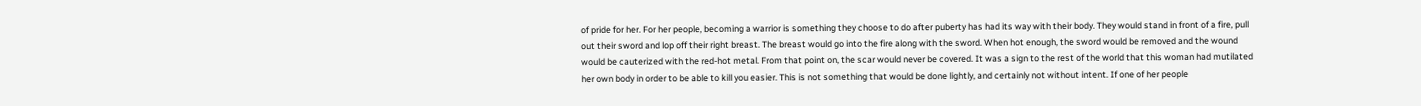of pride for her. For her people, becoming a warrior is something they choose to do after puberty has had its way with their body. They would stand in front of a fire, pull out their sword and lop off their right breast. The breast would go into the fire along with the sword. When hot enough, the sword would be removed and the wound would be cauterized with the red-hot metal. From that point on, the scar would never be covered. It was a sign to the rest of the world that this woman had mutilated her own body in order to be able to kill you easier. This is not something that would be done lightly, and certainly not without intent. If one of her people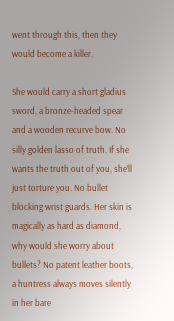went through this, then they would become a killer.

She would carry a short gladius sword, a bronze-headed spear and a wooden recurve bow. No silly golden lasso of truth. If she wants the truth out of you, she’ll just torture you. No bullet blocking wrist guards. Her skin is magically as hard as diamond, why would she worry about bullets? No patent leather boots, a huntress always moves silently in her bare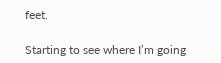feet.

Starting to see where I’m going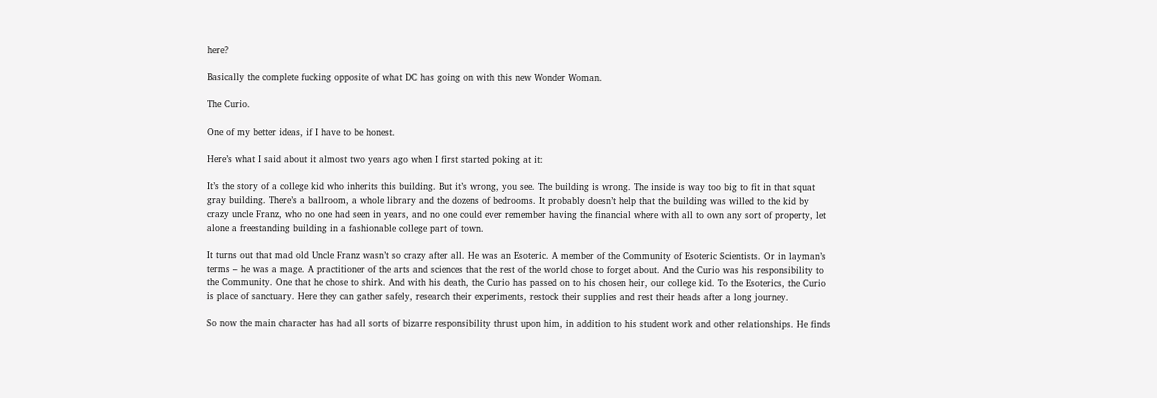here?

Basically the complete fucking opposite of what DC has going on with this new Wonder Woman.

The Curio.

One of my better ideas, if I have to be honest.

Here’s what I said about it almost two years ago when I first started poking at it:

It’s the story of a college kid who inherits this building. But it’s wrong, you see. The building is wrong. The inside is way too big to fit in that squat gray building. There’s a ballroom, a whole library and the dozens of bedrooms. It probably doesn’t help that the building was willed to the kid by crazy uncle Franz, who no one had seen in years, and no one could ever remember having the financial where with all to own any sort of property, let alone a freestanding building in a fashionable college part of town.

It turns out that mad old Uncle Franz wasn’t so crazy after all. He was an Esoteric. A member of the Community of Esoteric Scientists. Or in layman’s terms – he was a mage. A practitioner of the arts and sciences that the rest of the world chose to forget about. And the Curio was his responsibility to the Community. One that he chose to shirk. And with his death, the Curio has passed on to his chosen heir, our college kid. To the Esoterics, the Curio is place of sanctuary. Here they can gather safely, research their experiments, restock their supplies and rest their heads after a long journey.

So now the main character has had all sorts of bizarre responsibility thrust upon him, in addition to his student work and other relationships. He finds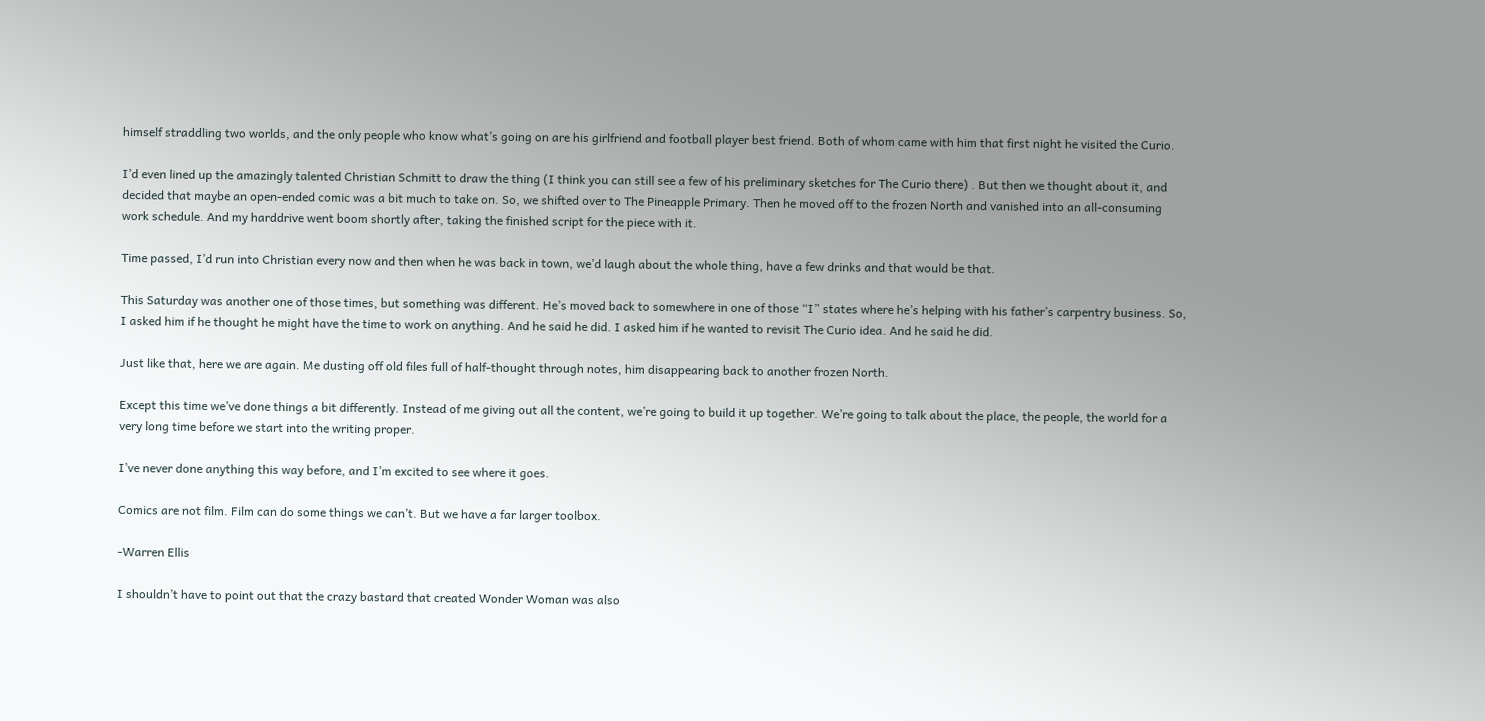himself straddling two worlds, and the only people who know what’s going on are his girlfriend and football player best friend. Both of whom came with him that first night he visited the Curio.

I’d even lined up the amazingly talented Christian Schmitt to draw the thing (I think you can still see a few of his preliminary sketches for The Curio there) . But then we thought about it, and decided that maybe an open-ended comic was a bit much to take on. So, we shifted over to The Pineapple Primary. Then he moved off to the frozen North and vanished into an all-consuming work schedule. And my harddrive went boom shortly after, taking the finished script for the piece with it.

Time passed, I’d run into Christian every now and then when he was back in town, we’d laugh about the whole thing, have a few drinks and that would be that.

This Saturday was another one of those times, but something was different. He’s moved back to somewhere in one of those “I” states where he’s helping with his father’s carpentry business. So, I asked him if he thought he might have the time to work on anything. And he said he did. I asked him if he wanted to revisit The Curio idea. And he said he did.

Just like that, here we are again. Me dusting off old files full of half-thought through notes, him disappearing back to another frozen North.

Except this time we’ve done things a bit differently. Instead of me giving out all the content, we’re going to build it up together. We’re going to talk about the place, the people, the world for a very long time before we start into the writing proper.

I’ve never done anything this way before, and I’m excited to see where it goes.

Comics are not film. Film can do some things we can’t. But we have a far larger toolbox.

-Warren Ellis

I shouldn’t have to point out that the crazy bastard that created Wonder Woman was also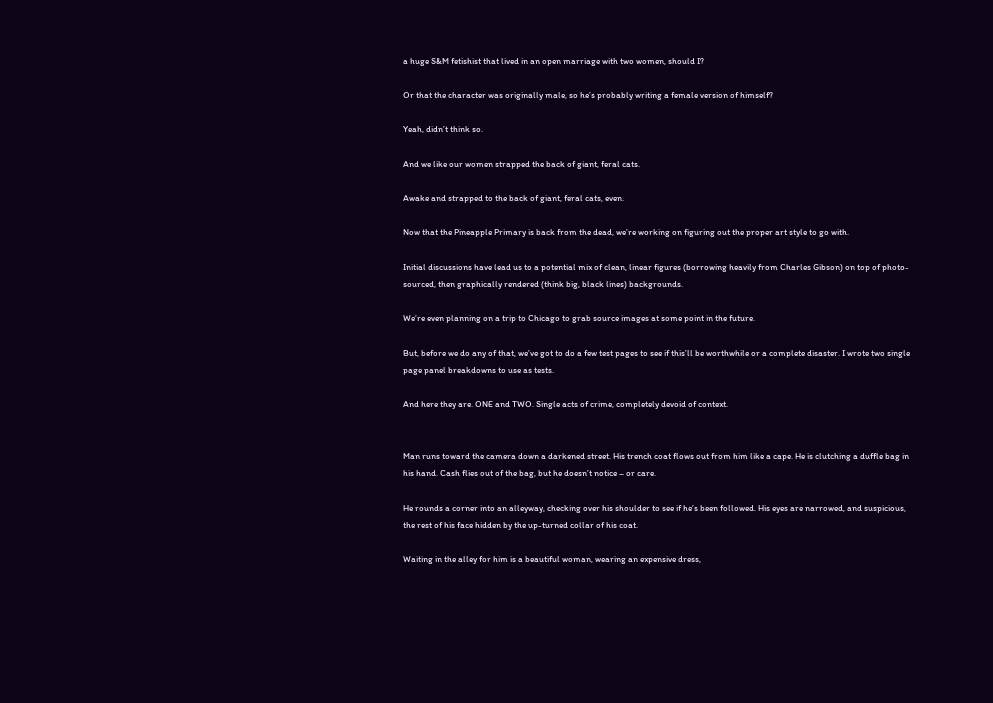a huge S&M fetishist that lived in an open marriage with two women, should I?

Or that the character was originally male, so he’s probably writing a female version of himself?

Yeah, didn’t think so.

And we like our women strapped the back of giant, feral cats.

Awake and strapped to the back of giant, feral cats, even.

Now that the Pineapple Primary is back from the dead, we’re working on figuring out the proper art style to go with.

Initial discussions have lead us to a potential mix of clean, linear figures (borrowing heavily from Charles Gibson) on top of photo-sourced, then graphically rendered (think big, black lines) backgrounds.

We’re even planning on a trip to Chicago to grab source images at some point in the future.

But, before we do any of that, we’ve got to do a few test pages to see if this’ll be worthwhile or a complete disaster. I wrote two single page panel breakdowns to use as tests.

And here they are. ONE and TWO. Single acts of crime, completely devoid of context.


Man runs toward the camera down a darkened street. His trench coat flows out from him like a cape. He is clutching a duffle bag in his hand. Cash flies out of the bag, but he doesn’t notice – or care.

He rounds a corner into an alleyway, checking over his shoulder to see if he’s been followed. His eyes are narrowed, and suspicious, the rest of his face hidden by the up-turned collar of his coat.

Waiting in the alley for him is a beautiful woman, wearing an expensive dress,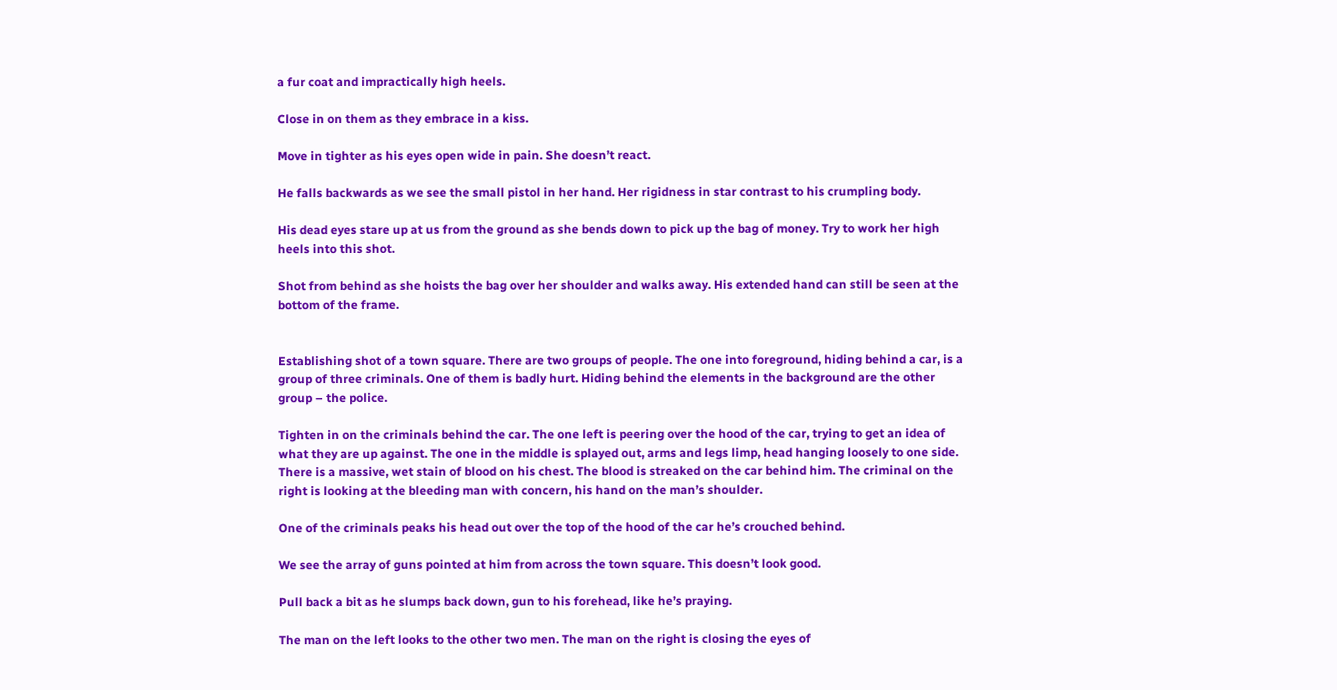a fur coat and impractically high heels.

Close in on them as they embrace in a kiss.

Move in tighter as his eyes open wide in pain. She doesn’t react.

He falls backwards as we see the small pistol in her hand. Her rigidness in star contrast to his crumpling body.

His dead eyes stare up at us from the ground as she bends down to pick up the bag of money. Try to work her high heels into this shot.

Shot from behind as she hoists the bag over her shoulder and walks away. His extended hand can still be seen at the bottom of the frame.


Establishing shot of a town square. There are two groups of people. The one into foreground, hiding behind a car, is a group of three criminals. One of them is badly hurt. Hiding behind the elements in the background are the other group – the police.

Tighten in on the criminals behind the car. The one left is peering over the hood of the car, trying to get an idea of what they are up against. The one in the middle is splayed out, arms and legs limp, head hanging loosely to one side. There is a massive, wet stain of blood on his chest. The blood is streaked on the car behind him. The criminal on the right is looking at the bleeding man with concern, his hand on the man’s shoulder.

One of the criminals peaks his head out over the top of the hood of the car he’s crouched behind.

We see the array of guns pointed at him from across the town square. This doesn’t look good.

Pull back a bit as he slumps back down, gun to his forehead, like he’s praying.

The man on the left looks to the other two men. The man on the right is closing the eyes of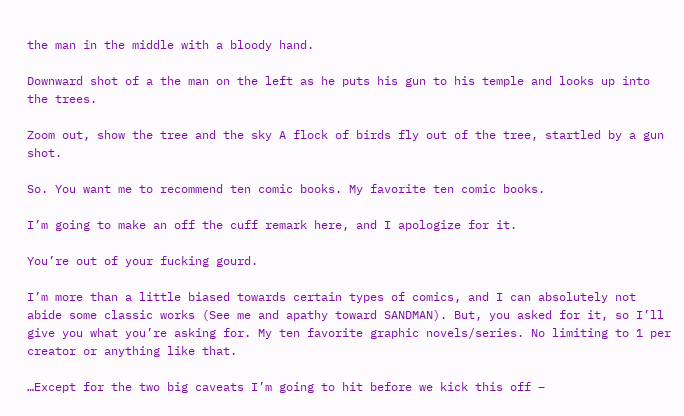the man in the middle with a bloody hand.

Downward shot of a the man on the left as he puts his gun to his temple and looks up into the trees.

Zoom out, show the tree and the sky A flock of birds fly out of the tree, startled by a gun shot.

So. You want me to recommend ten comic books. My favorite ten comic books.

I’m going to make an off the cuff remark here, and I apologize for it.

You’re out of your fucking gourd.

I’m more than a little biased towards certain types of comics, and I can absolutely not abide some classic works (See me and apathy toward SANDMAN). But, you asked for it, so I’ll give you what you’re asking for. My ten favorite graphic novels/series. No limiting to 1 per creator or anything like that.

…Except for the two big caveats I’m going to hit before we kick this off –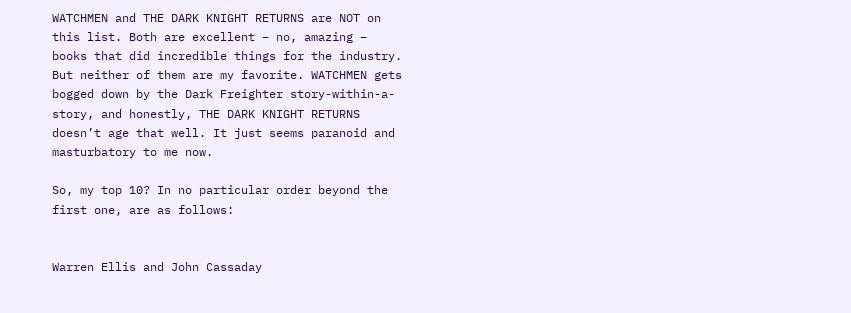WATCHMEN and THE DARK KNIGHT RETURNS are NOT on this list. Both are excellent – no, amazing – books that did incredible things for the industry. But neither of them are my favorite. WATCHMEN gets bogged down by the Dark Freighter story-within-a-story, and honestly, THE DARK KNIGHT RETURNS doesn’t age that well. It just seems paranoid and masturbatory to me now.

So, my top 10? In no particular order beyond the first one, are as follows:


Warren Ellis and John Cassaday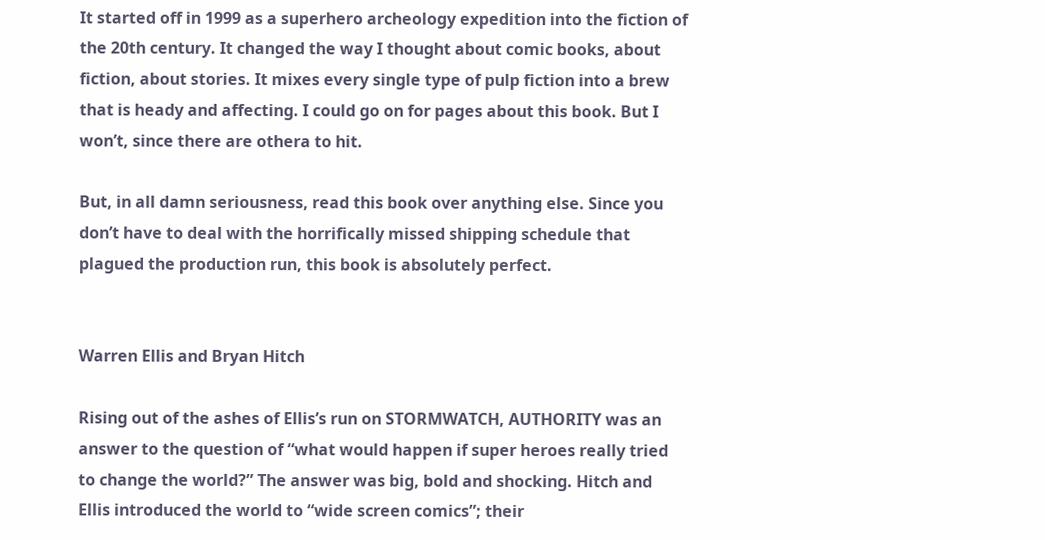It started off in 1999 as a superhero archeology expedition into the fiction of the 20th century. It changed the way I thought about comic books, about fiction, about stories. It mixes every single type of pulp fiction into a brew that is heady and affecting. I could go on for pages about this book. But I won’t, since there are othera to hit.

But, in all damn seriousness, read this book over anything else. Since you don’t have to deal with the horrifically missed shipping schedule that plagued the production run, this book is absolutely perfect.


Warren Ellis and Bryan Hitch

Rising out of the ashes of Ellis’s run on STORMWATCH, AUTHORITY was an answer to the question of “what would happen if super heroes really tried to change the world?” The answer was big, bold and shocking. Hitch and Ellis introduced the world to “wide screen comics”; their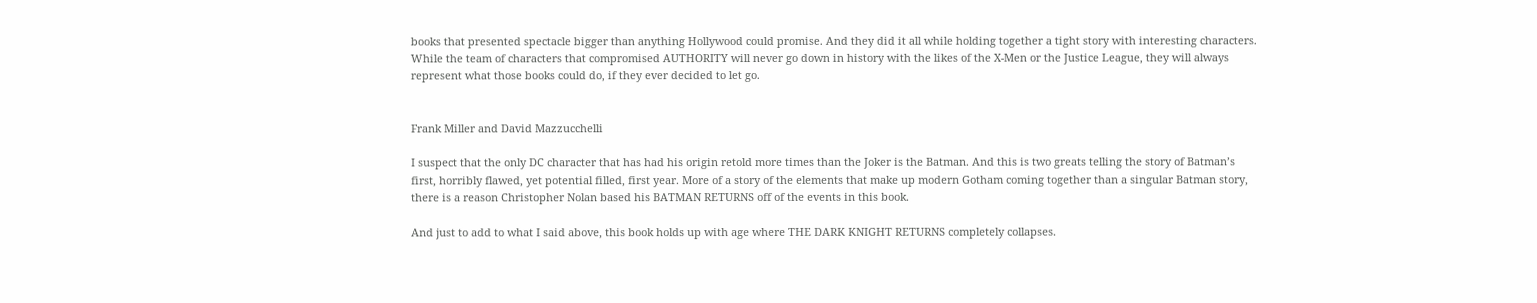books that presented spectacle bigger than anything Hollywood could promise. And they did it all while holding together a tight story with interesting characters. While the team of characters that compromised AUTHORITY will never go down in history with the likes of the X-Men or the Justice League, they will always represent what those books could do, if they ever decided to let go.


Frank Miller and David Mazzucchelli

I suspect that the only DC character that has had his origin retold more times than the Joker is the Batman. And this is two greats telling the story of Batman’s first, horribly flawed, yet potential filled, first year. More of a story of the elements that make up modern Gotham coming together than a singular Batman story, there is a reason Christopher Nolan based his BATMAN RETURNS off of the events in this book.

And just to add to what I said above, this book holds up with age where THE DARK KNIGHT RETURNS completely collapses.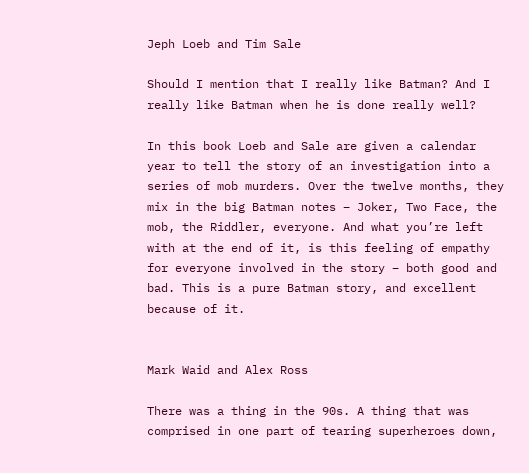Jeph Loeb and Tim Sale

Should I mention that I really like Batman? And I really like Batman when he is done really well?

In this book Loeb and Sale are given a calendar year to tell the story of an investigation into a series of mob murders. Over the twelve months, they mix in the big Batman notes – Joker, Two Face, the mob, the Riddler, everyone. And what you’re left with at the end of it, is this feeling of empathy for everyone involved in the story – both good and bad. This is a pure Batman story, and excellent because of it.


Mark Waid and Alex Ross

There was a thing in the 90s. A thing that was comprised in one part of tearing superheroes down,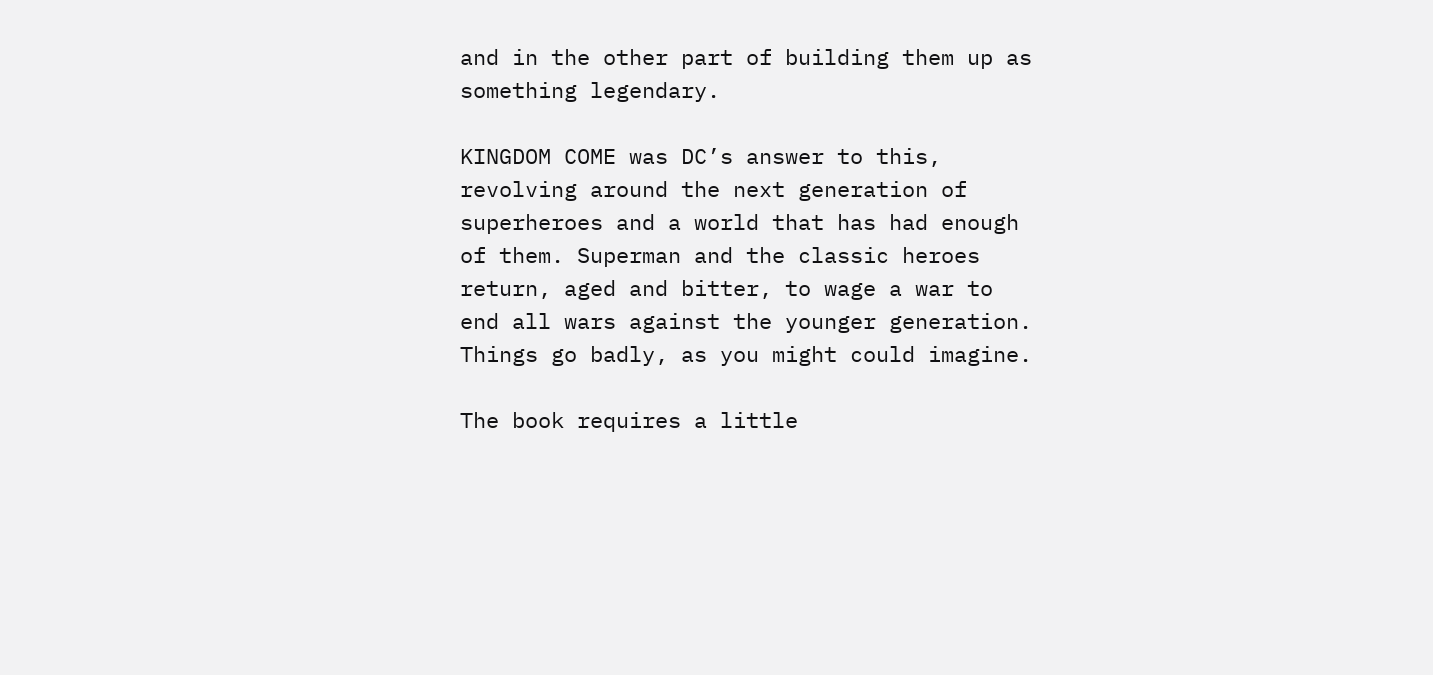and in the other part of building them up as something legendary.

KINGDOM COME was DC’s answer to this, revolving around the next generation of superheroes and a world that has had enough of them. Superman and the classic heroes return, aged and bitter, to wage a war to end all wars against the younger generation. Things go badly, as you might could imagine.

The book requires a little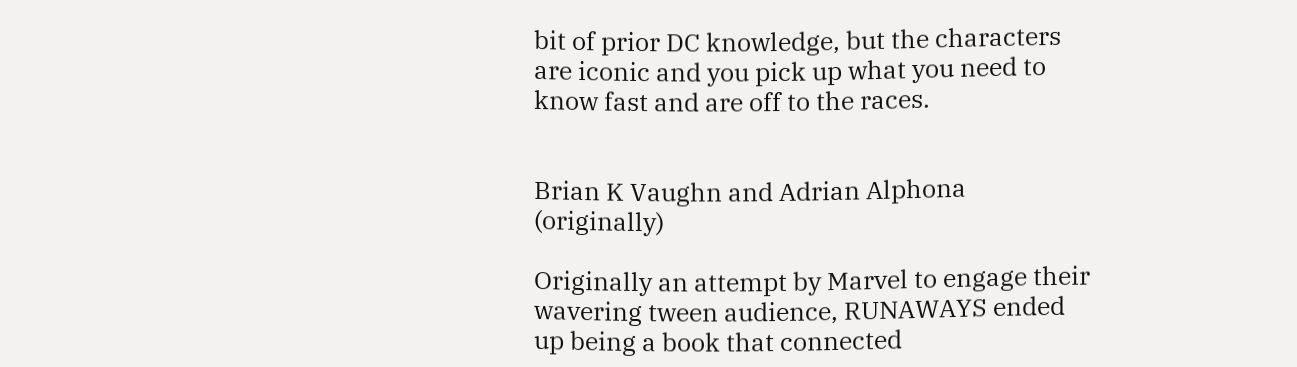bit of prior DC knowledge, but the characters are iconic and you pick up what you need to know fast and are off to the races.


Brian K Vaughn and Adrian Alphona (originally)

Originally an attempt by Marvel to engage their wavering tween audience, RUNAWAYS ended up being a book that connected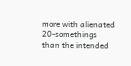more with alienated 20-somethings than the intended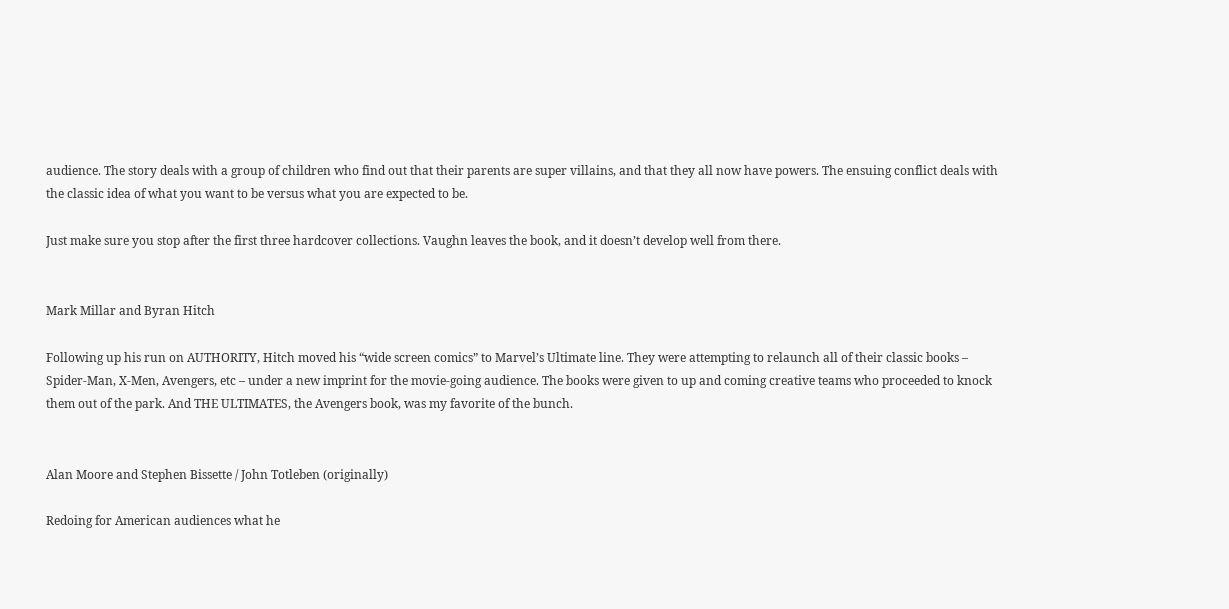audience. The story deals with a group of children who find out that their parents are super villains, and that they all now have powers. The ensuing conflict deals with the classic idea of what you want to be versus what you are expected to be.

Just make sure you stop after the first three hardcover collections. Vaughn leaves the book, and it doesn’t develop well from there.


Mark Millar and Byran Hitch

Following up his run on AUTHORITY, Hitch moved his “wide screen comics” to Marvel’s Ultimate line. They were attempting to relaunch all of their classic books – Spider-Man, X-Men, Avengers, etc – under a new imprint for the movie-going audience. The books were given to up and coming creative teams who proceeded to knock them out of the park. And THE ULTIMATES, the Avengers book, was my favorite of the bunch.


Alan Moore and Stephen Bissette / John Totleben (originally)

Redoing for American audiences what he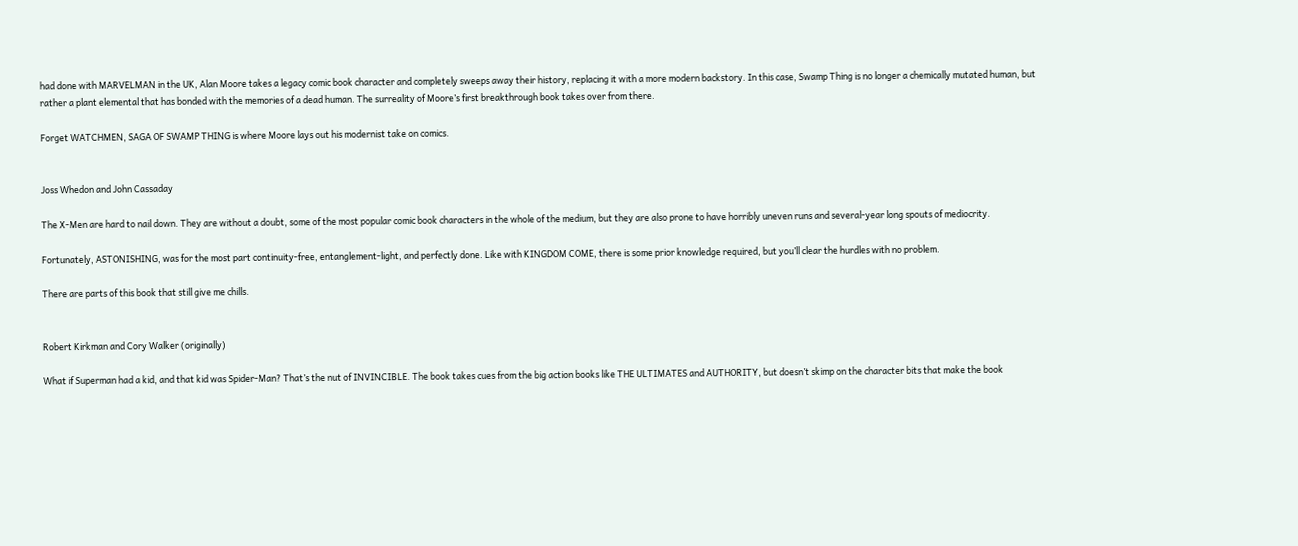had done with MARVELMAN in the UK, Alan Moore takes a legacy comic book character and completely sweeps away their history, replacing it with a more modern backstory. In this case, Swamp Thing is no longer a chemically mutated human, but rather a plant elemental that has bonded with the memories of a dead human. The surreality of Moore’s first breakthrough book takes over from there.

Forget WATCHMEN, SAGA OF SWAMP THING is where Moore lays out his modernist take on comics.


Joss Whedon and John Cassaday

The X-Men are hard to nail down. They are without a doubt, some of the most popular comic book characters in the whole of the medium, but they are also prone to have horribly uneven runs and several-year long spouts of mediocrity.

Fortunately, ASTONISHING, was for the most part continuity-free, entanglement-light, and perfectly done. Like with KINGDOM COME, there is some prior knowledge required, but you’ll clear the hurdles with no problem.

There are parts of this book that still give me chills.


Robert Kirkman and Cory Walker (originally)

What if Superman had a kid, and that kid was Spider-Man? That’s the nut of INVINCIBLE. The book takes cues from the big action books like THE ULTIMATES and AUTHORITY, but doesn’t skimp on the character bits that make the book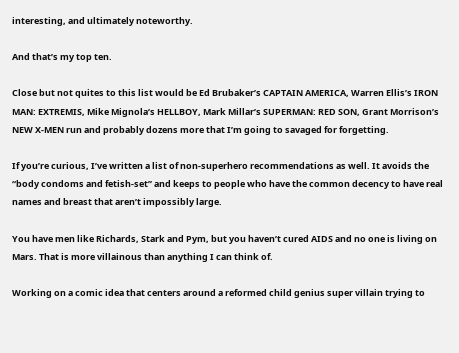interesting, and ultimately noteworthy.

And that’s my top ten.

Close but not quites to this list would be Ed Brubaker’s CAPTAIN AMERICA, Warren Ellis’s IRON MAN: EXTREMIS, Mike Mignola’s HELLBOY, Mark Millar’s SUPERMAN: RED SON, Grant Morrison’s NEW X-MEN run and probably dozens more that I’m going to savaged for forgetting.

If you’re curious, I’ve written a list of non-superhero recommendations as well. It avoids the “body condoms and fetish-set” and keeps to people who have the common decency to have real names and breast that aren’t impossibly large.

You have men like Richards, Stark and Pym, but you haven’t cured AIDS and no one is living on Mars. That is more villainous than anything I can think of.

Working on a comic idea that centers around a reformed child genius super villain trying to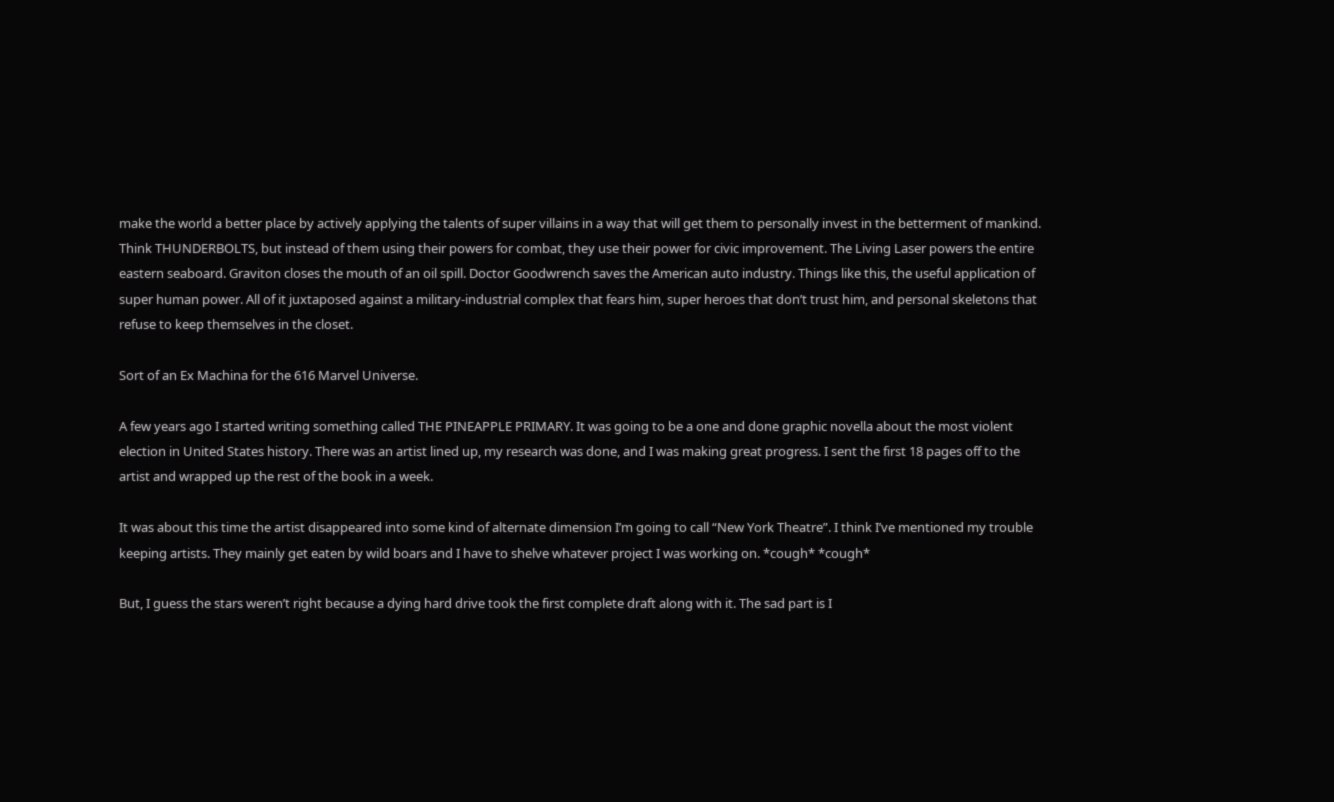make the world a better place by actively applying the talents of super villains in a way that will get them to personally invest in the betterment of mankind. Think THUNDERBOLTS, but instead of them using their powers for combat, they use their power for civic improvement. The Living Laser powers the entire eastern seaboard. Graviton closes the mouth of an oil spill. Doctor Goodwrench saves the American auto industry. Things like this, the useful application of super human power. All of it juxtaposed against a military-industrial complex that fears him, super heroes that don’t trust him, and personal skeletons that refuse to keep themselves in the closet.

Sort of an Ex Machina for the 616 Marvel Universe.

A few years ago I started writing something called THE PINEAPPLE PRIMARY. It was going to be a one and done graphic novella about the most violent election in United States history. There was an artist lined up, my research was done, and I was making great progress. I sent the first 18 pages off to the artist and wrapped up the rest of the book in a week.

It was about this time the artist disappeared into some kind of alternate dimension I’m going to call “New York Theatre”. I think I’ve mentioned my trouble keeping artists. They mainly get eaten by wild boars and I have to shelve whatever project I was working on. *cough* *cough*

But, I guess the stars weren’t right because a dying hard drive took the first complete draft along with it. The sad part is I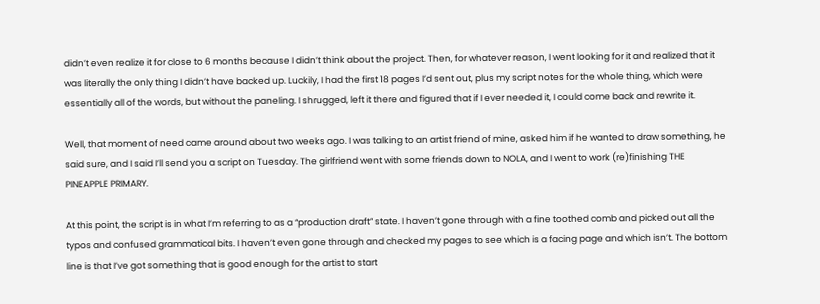didn’t even realize it for close to 6 months because I didn’t think about the project. Then, for whatever reason, I went looking for it and realized that it was literally the only thing I didn’t have backed up. Luckily, I had the first 18 pages I’d sent out, plus my script notes for the whole thing, which were essentially all of the words, but without the paneling. I shrugged, left it there and figured that if I ever needed it, I could come back and rewrite it.

Well, that moment of need came around about two weeks ago. I was talking to an artist friend of mine, asked him if he wanted to draw something, he said sure, and I said I’ll send you a script on Tuesday. The girlfriend went with some friends down to NOLA, and I went to work (re)finishing THE PINEAPPLE PRIMARY.

At this point, the script is in what I’m referring to as a “production draft” state. I haven’t gone through with a fine toothed comb and picked out all the typos and confused grammatical bits. I haven’t even gone through and checked my pages to see which is a facing page and which isn’t. The bottom line is that I’ve got something that is good enough for the artist to start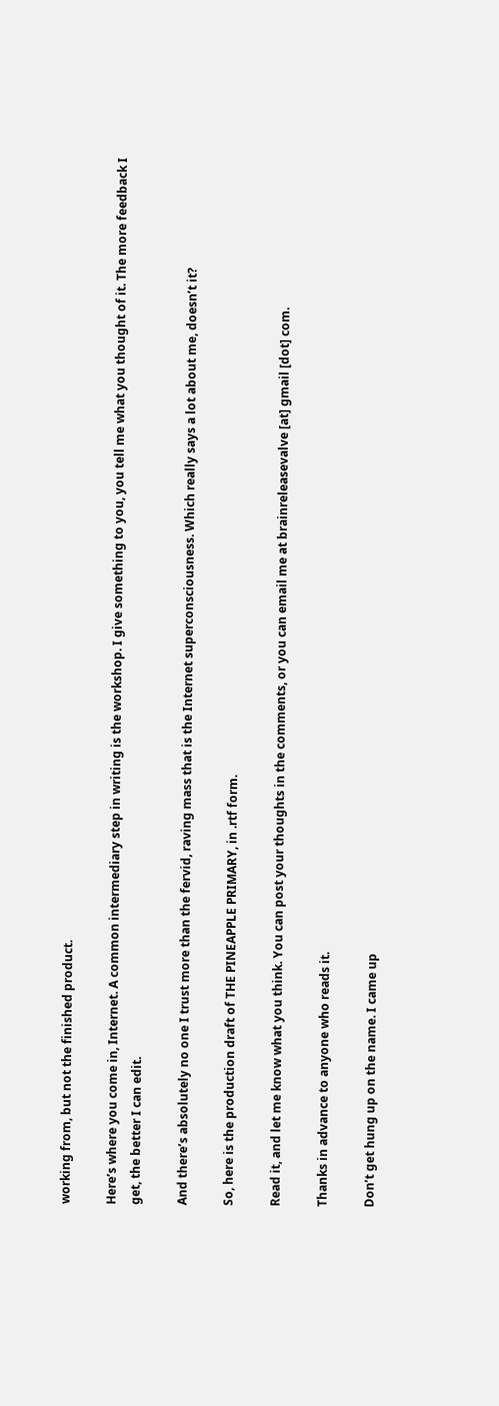working from, but not the finished product.

Here’s where you come in, Internet. A common intermediary step in writing is the workshop. I give something to you, you tell me what you thought of it. The more feedback I get, the better I can edit.

And there’s absolutely no one I trust more than the fervid, raving mass that is the Internet superconsciousness. Which really says a lot about me, doesn’t it?

So, here is the production draft of THE PINEAPPLE PRIMARY, in .rtf form.

Read it, and let me know what you think. You can post your thoughts in the comments, or you can email me at brainreleasevalve [at] gmail [dot] com.

Thanks in advance to anyone who reads it.

Don’t get hung up on the name. I came up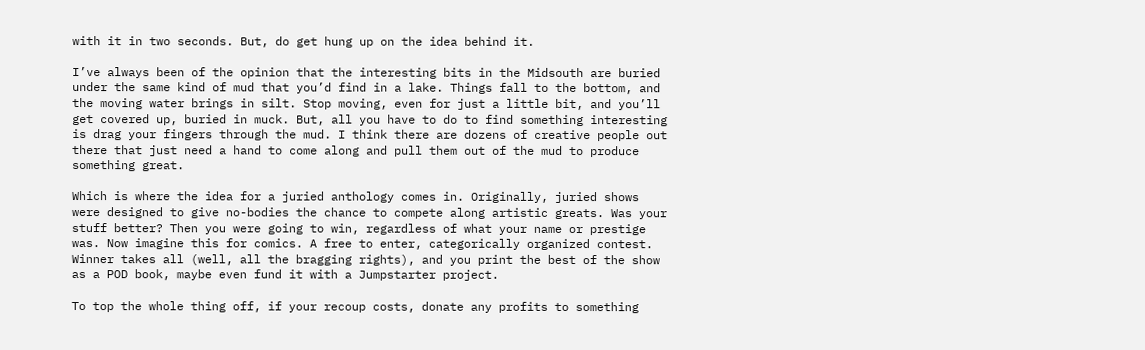with it in two seconds. But, do get hung up on the idea behind it.

I’ve always been of the opinion that the interesting bits in the Midsouth are buried under the same kind of mud that you’d find in a lake. Things fall to the bottom, and the moving water brings in silt. Stop moving, even for just a little bit, and you’ll get covered up, buried in muck. But, all you have to do to find something interesting is drag your fingers through the mud. I think there are dozens of creative people out there that just need a hand to come along and pull them out of the mud to produce something great.

Which is where the idea for a juried anthology comes in. Originally, juried shows were designed to give no-bodies the chance to compete along artistic greats. Was your stuff better? Then you were going to win, regardless of what your name or prestige was. Now imagine this for comics. A free to enter, categorically organized contest. Winner takes all (well, all the bragging rights), and you print the best of the show as a POD book, maybe even fund it with a Jumpstarter project.

To top the whole thing off, if your recoup costs, donate any profits to something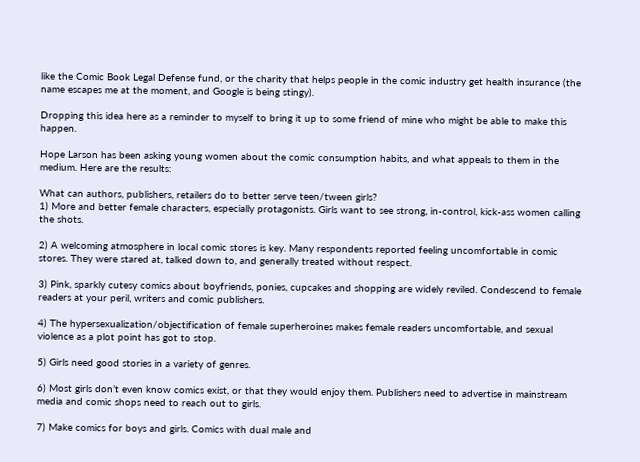like the Comic Book Legal Defense fund, or the charity that helps people in the comic industry get health insurance (the name escapes me at the moment, and Google is being stingy).

Dropping this idea here as a reminder to myself to bring it up to some friend of mine who might be able to make this happen.

Hope Larson has been asking young women about the comic consumption habits, and what appeals to them in the medium. Here are the results:

What can authors, publishers, retailers do to better serve teen/tween girls?
1) More and better female characters, especially protagonists. Girls want to see strong, in-control, kick-ass women calling the shots.

2) A welcoming atmosphere in local comic stores is key. Many respondents reported feeling uncomfortable in comic stores. They were stared at, talked down to, and generally treated without respect.

3) Pink, sparkly cutesy comics about boyfriends, ponies, cupcakes and shopping are widely reviled. Condescend to female readers at your peril, writers and comic publishers.

4) The hypersexualization/objectification of female superheroines makes female readers uncomfortable, and sexual violence as a plot point has got to stop.

5) Girls need good stories in a variety of genres.

6) Most girls don’t even know comics exist, or that they would enjoy them. Publishers need to advertise in mainstream media and comic shops need to reach out to girls.

7) Make comics for boys and girls. Comics with dual male and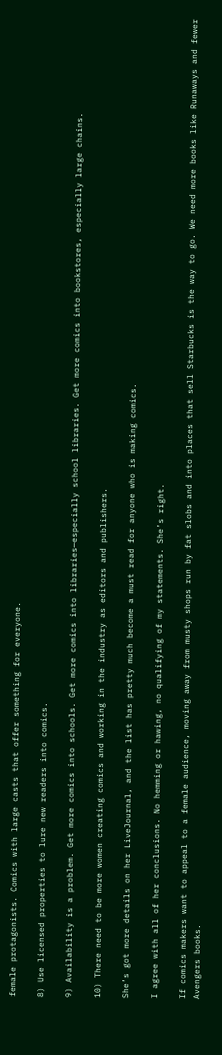female protagonists. Comics with large casts that offer something for everyone.

8) Use licensed properties to lure new readers into comics.

9) Availability is a problem. Get more comics into schools. Get more comics into libraries—especially school libraries. Get more comics into bookstores, especially large chains.

10) There need to be more women creating comics and working in the industry as editors and publishers.

She’s got more details on her LiveJournal, and the list has pretty much become a must read for anyone who is making comics.

I agree with all of her conclusions. No hemming or hawing, no qualifying of my statements. She’s right.

If comics makers want to appeal to a female audience, moving away from musty shops run by fat slobs and into places that sell Starbucks is the way to go. We need more books like Runaways and fewer Avengers books.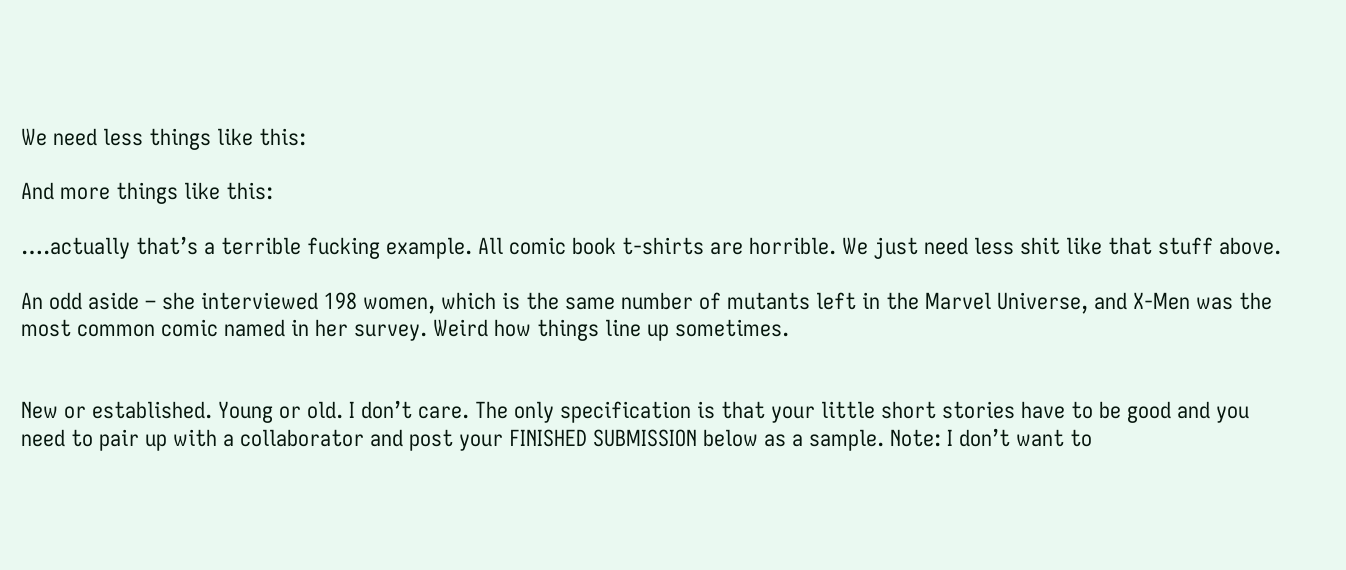We need less things like this:

And more things like this:

….actually that’s a terrible fucking example. All comic book t-shirts are horrible. We just need less shit like that stuff above.

An odd aside – she interviewed 198 women, which is the same number of mutants left in the Marvel Universe, and X-Men was the most common comic named in her survey. Weird how things line up sometimes.


New or established. Young or old. I don’t care. The only specification is that your little short stories have to be good and you need to pair up with a collaborator and post your FINISHED SUBMISSION below as a sample. Note: I don’t want to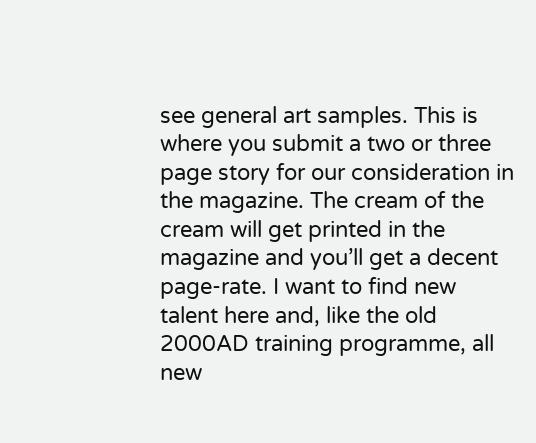see general art samples. This is where you submit a two or three page story for our consideration in the magazine. The cream of the cream will get printed in the magazine and you’ll get a decent page-rate. I want to find new talent here and, like the old 2000AD training programme, all new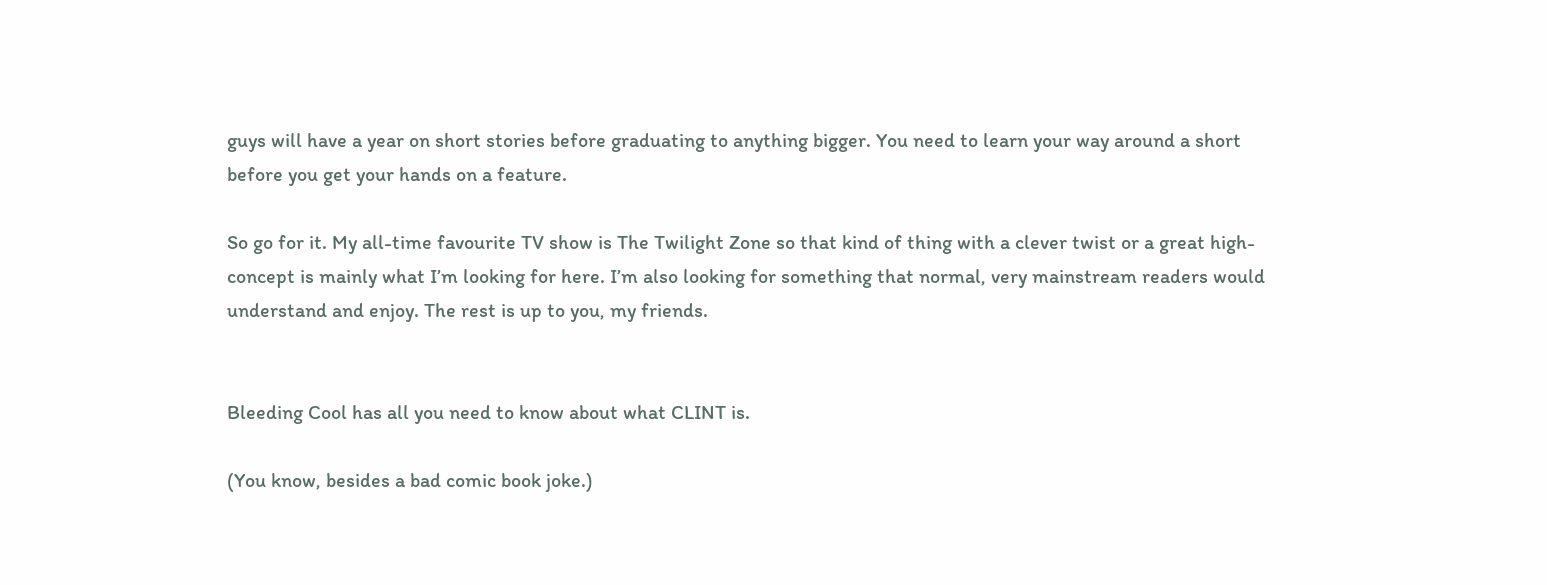guys will have a year on short stories before graduating to anything bigger. You need to learn your way around a short before you get your hands on a feature.

So go for it. My all-time favourite TV show is The Twilight Zone so that kind of thing with a clever twist or a great high-concept is mainly what I’m looking for here. I’m also looking for something that normal, very mainstream readers would understand and enjoy. The rest is up to you, my friends.


Bleeding Cool has all you need to know about what CLINT is.

(You know, besides a bad comic book joke.)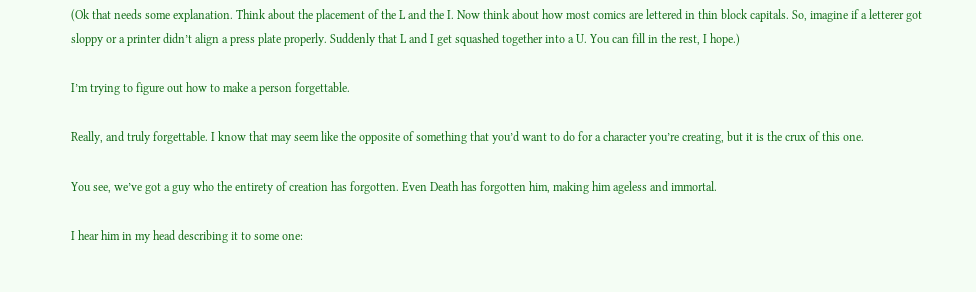(Ok that needs some explanation. Think about the placement of the L and the I. Now think about how most comics are lettered in thin block capitals. So, imagine if a letterer got sloppy or a printer didn’t align a press plate properly. Suddenly that L and I get squashed together into a U. You can fill in the rest, I hope.)

I’m trying to figure out how to make a person forgettable.

Really, and truly forgettable. I know that may seem like the opposite of something that you’d want to do for a character you’re creating, but it is the crux of this one.

You see, we’ve got a guy who the entirety of creation has forgotten. Even Death has forgotten him, making him ageless and immortal.

I hear him in my head describing it to some one: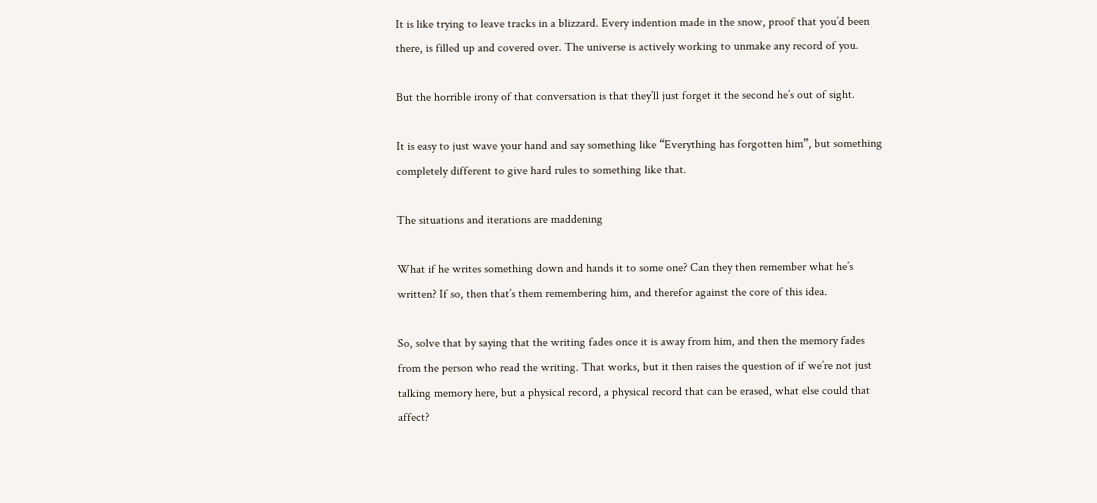It is like trying to leave tracks in a blizzard. Every indention made in the snow, proof that you’d been there, is filled up and covered over. The universe is actively working to unmake any record of you.

But the horrible irony of that conversation is that they’ll just forget it the second he’s out of sight.

It is easy to just wave your hand and say something like “Everything has forgotten him”, but something completely different to give hard rules to something like that.

The situations and iterations are maddening

What if he writes something down and hands it to some one? Can they then remember what he’s written? If so, then that’s them remembering him, and therefor against the core of this idea.

So, solve that by saying that the writing fades once it is away from him, and then the memory fades from the person who read the writing. That works, but it then raises the question of if we’re not just talking memory here, but a physical record, a physical record that can be erased, what else could that affect?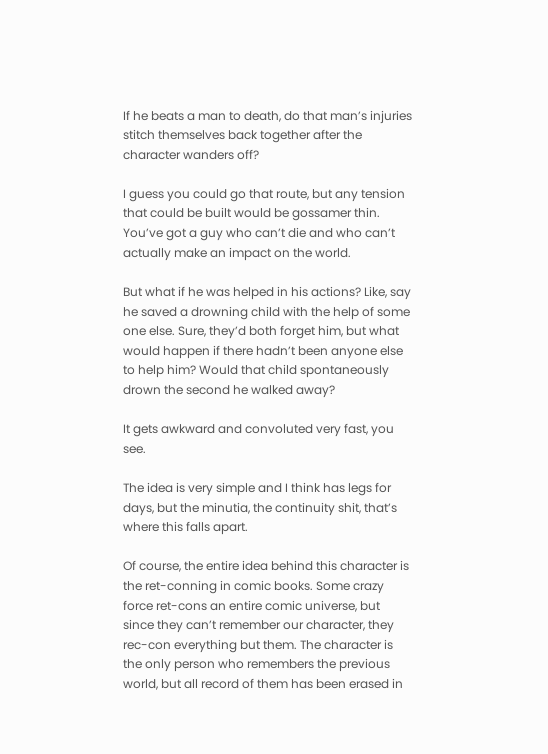If he beats a man to death, do that man’s injuries stitch themselves back together after the character wanders off?

I guess you could go that route, but any tension that could be built would be gossamer thin. You’ve got a guy who can’t die and who can’t actually make an impact on the world.

But what if he was helped in his actions? Like, say he saved a drowning child with the help of some one else. Sure, they’d both forget him, but what would happen if there hadn’t been anyone else to help him? Would that child spontaneously drown the second he walked away?

It gets awkward and convoluted very fast, you see.

The idea is very simple and I think has legs for days, but the minutia, the continuity shit, that’s where this falls apart.

Of course, the entire idea behind this character is the ret-conning in comic books. Some crazy force ret-cons an entire comic universe, but since they can’t remember our character, they rec-con everything but them. The character is the only person who remembers the previous world, but all record of them has been erased in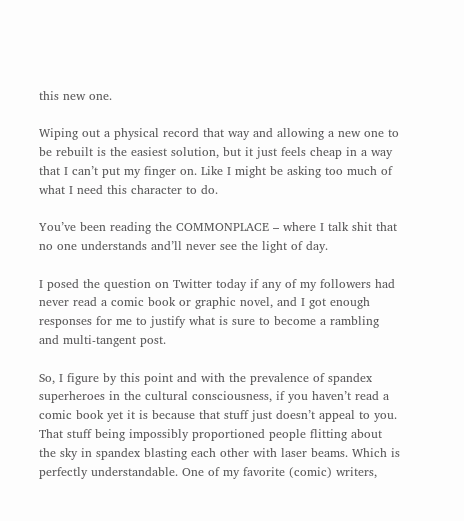this new one.

Wiping out a physical record that way and allowing a new one to be rebuilt is the easiest solution, but it just feels cheap in a way that I can’t put my finger on. Like I might be asking too much of what I need this character to do.

You’ve been reading the COMMONPLACE – where I talk shit that no one understands and’ll never see the light of day.

I posed the question on Twitter today if any of my followers had never read a comic book or graphic novel, and I got enough responses for me to justify what is sure to become a rambling and multi-tangent post.

So, I figure by this point and with the prevalence of spandex superheroes in the cultural consciousness, if you haven’t read a comic book yet it is because that stuff just doesn’t appeal to you. That stuff being impossibly proportioned people flitting about the sky in spandex blasting each other with laser beams. Which is perfectly understandable. One of my favorite (comic) writers,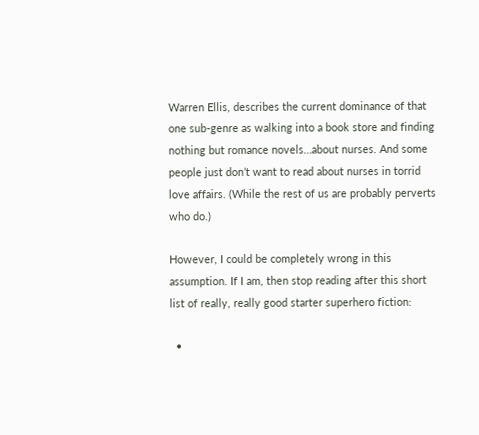Warren Ellis, describes the current dominance of that one sub-genre as walking into a book store and finding nothing but romance novels…about nurses. And some people just don’t want to read about nurses in torrid love affairs. (While the rest of us are probably perverts who do.)

However, I could be completely wrong in this assumption. If I am, then stop reading after this short list of really, really good starter superhero fiction:

  •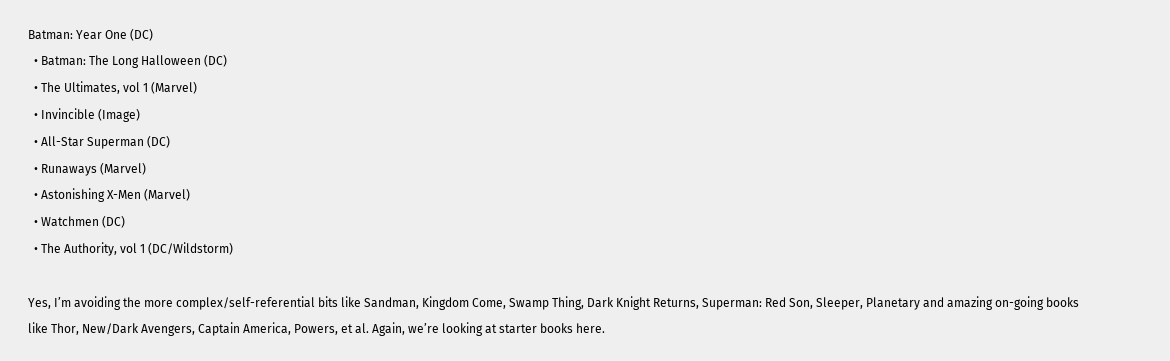Batman: Year One (DC)
  • Batman: The Long Halloween (DC)
  • The Ultimates, vol 1 (Marvel)
  • Invincible (Image)
  • All-Star Superman (DC)
  • Runaways (Marvel)
  • Astonishing X-Men (Marvel)
  • Watchmen (DC)
  • The Authority, vol 1 (DC/Wildstorm)

Yes, I’m avoiding the more complex/self-referential bits like Sandman, Kingdom Come, Swamp Thing, Dark Knight Returns, Superman: Red Son, Sleeper, Planetary and amazing on-going books like Thor, New/Dark Avengers, Captain America, Powers, et al. Again, we’re looking at starter books here.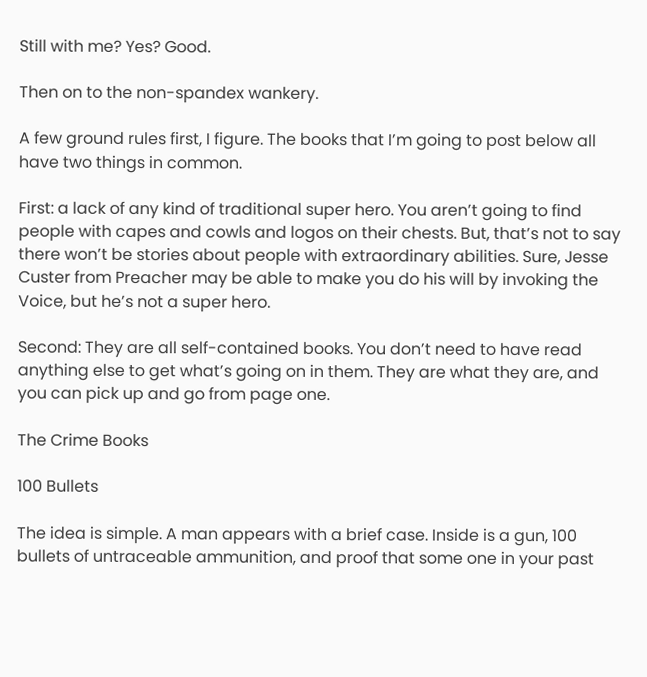Still with me? Yes? Good.

Then on to the non-spandex wankery.

A few ground rules first, I figure. The books that I’m going to post below all have two things in common.

First: a lack of any kind of traditional super hero. You aren’t going to find people with capes and cowls and logos on their chests. But, that’s not to say there won’t be stories about people with extraordinary abilities. Sure, Jesse Custer from Preacher may be able to make you do his will by invoking the Voice, but he’s not a super hero.

Second: They are all self-contained books. You don’t need to have read anything else to get what’s going on in them. They are what they are, and you can pick up and go from page one.

The Crime Books

100 Bullets

The idea is simple. A man appears with a brief case. Inside is a gun, 100 bullets of untraceable ammunition, and proof that some one in your past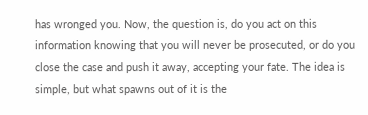has wronged you. Now, the question is, do you act on this information knowing that you will never be prosecuted, or do you close the case and push it away, accepting your fate. The idea is simple, but what spawns out of it is the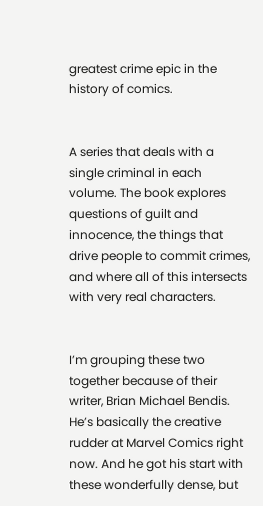greatest crime epic in the history of comics.


A series that deals with a single criminal in each volume. The book explores questions of guilt and innocence, the things that drive people to commit crimes, and where all of this intersects with very real characters.


I’m grouping these two together because of their writer, Brian Michael Bendis. He’s basically the creative rudder at Marvel Comics right now. And he got his start with these wonderfully dense, but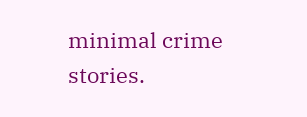minimal crime stories.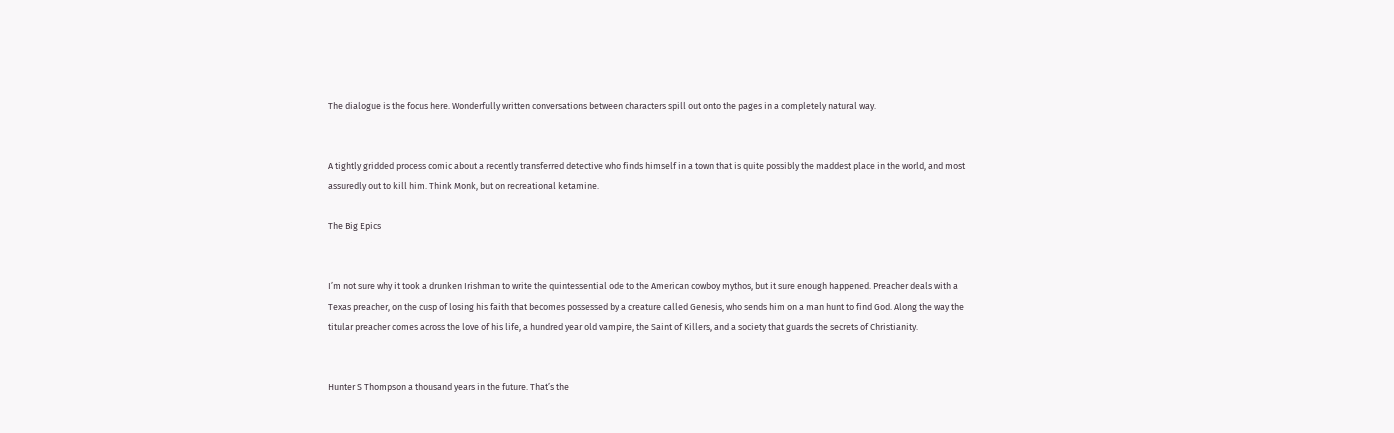The dialogue is the focus here. Wonderfully written conversations between characters spill out onto the pages in a completely natural way.


A tightly gridded process comic about a recently transferred detective who finds himself in a town that is quite possibly the maddest place in the world, and most assuredly out to kill him. Think Monk, but on recreational ketamine.

The Big Epics


I’m not sure why it took a drunken Irishman to write the quintessential ode to the American cowboy mythos, but it sure enough happened. Preacher deals with a Texas preacher, on the cusp of losing his faith that becomes possessed by a creature called Genesis, who sends him on a man hunt to find God. Along the way the titular preacher comes across the love of his life, a hundred year old vampire, the Saint of Killers, and a society that guards the secrets of Christianity.


Hunter S Thompson a thousand years in the future. That’s the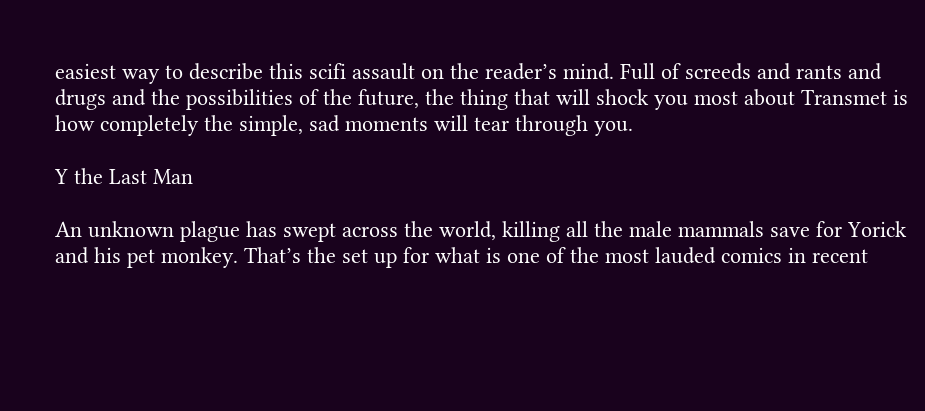easiest way to describe this scifi assault on the reader’s mind. Full of screeds and rants and drugs and the possibilities of the future, the thing that will shock you most about Transmet is how completely the simple, sad moments will tear through you.

Y the Last Man

An unknown plague has swept across the world, killing all the male mammals save for Yorick and his pet monkey. That’s the set up for what is one of the most lauded comics in recent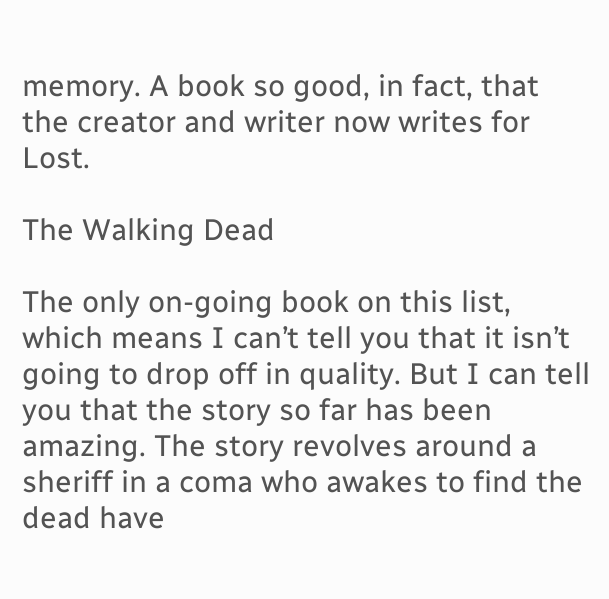memory. A book so good, in fact, that the creator and writer now writes for Lost.

The Walking Dead

The only on-going book on this list, which means I can’t tell you that it isn’t going to drop off in quality. But I can tell you that the story so far has been amazing. The story revolves around a sheriff in a coma who awakes to find the dead have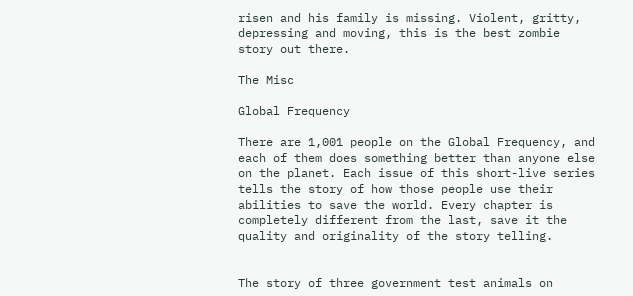risen and his family is missing. Violent, gritty, depressing and moving, this is the best zombie story out there.

The Misc

Global Frequency

There are 1,001 people on the Global Frequency, and each of them does something better than anyone else on the planet. Each issue of this short-live series tells the story of how those people use their abilities to save the world. Every chapter is completely different from the last, save it the quality and originality of the story telling.


The story of three government test animals on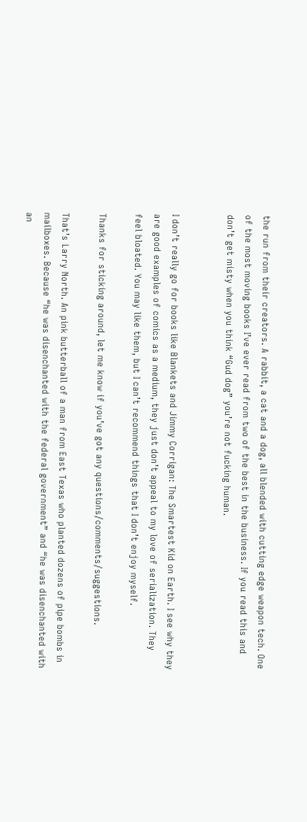the run from their creators. A rabbit, a cat and a dog, all blended with cutting edge weapon tech. One of the most moving books I’ve ever read from two of the best in the business. If you read this and don’t get misty when you think “Gud dog” you’re not fucking human.


I don’t really go for books like Blankets and Jimmy Corrigan: The Smartest Kid on Earth. I see why they are good examples of comics as a medium, they just don’t appeal to my love of serialization. They feel bloated. You may like them, but I can’t recommend things that I don’t enjoy myself.

Thanks for sticking around, let me know if you’ve got any questions/comments/suggestions.

That’s Larry North. An pink butterball of a man from East Texas who planted dozens of pipe bombs in mailboxes. Because “he was disenchanted with the federal government” and “he was disenchanted with an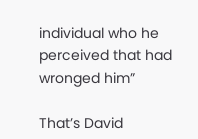individual who he perceived that had wronged him”

That’s David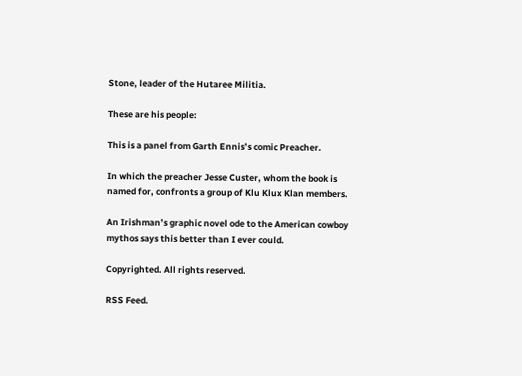Stone, leader of the Hutaree Militia.

These are his people:

This is a panel from Garth Ennis’s comic Preacher.

In which the preacher Jesse Custer, whom the book is named for, confronts a group of Klu Klux Klan members.

An Irishman’s graphic novel ode to the American cowboy mythos says this better than I ever could.

Copyrighted. All rights reserved.

RSS Feed.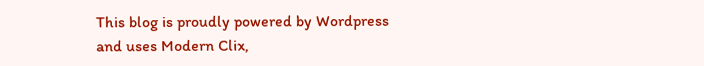This blog is proudly powered by Wordpress and uses Modern Clix,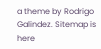a theme by Rodrigo Galindez. Sitemap is here